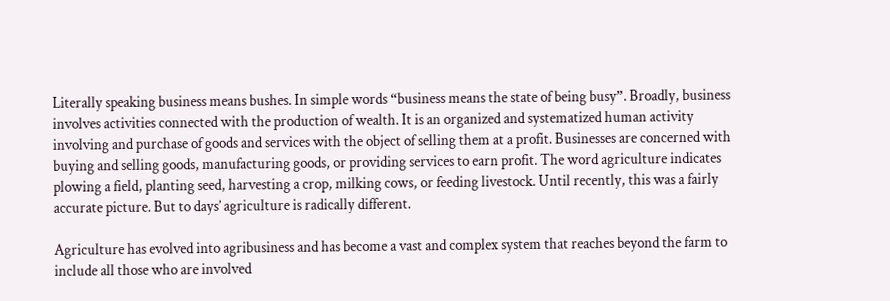Literally speaking business means bushes. In simple words “business means the state of being busy”. Broadly, business involves activities connected with the production of wealth. It is an organized and systematized human activity involving and purchase of goods and services with the object of selling them at a profit. Businesses are concerned with buying and selling goods, manufacturing goods, or providing services to earn profit. The word agriculture indicates plowing a field, planting seed, harvesting a crop, milking cows, or feeding livestock. Until recently, this was a fairly accurate picture. But to days’ agriculture is radically different.

Agriculture has evolved into agribusiness and has become a vast and complex system that reaches beyond the farm to include all those who are involved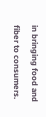in bringing food and fiber to consumers.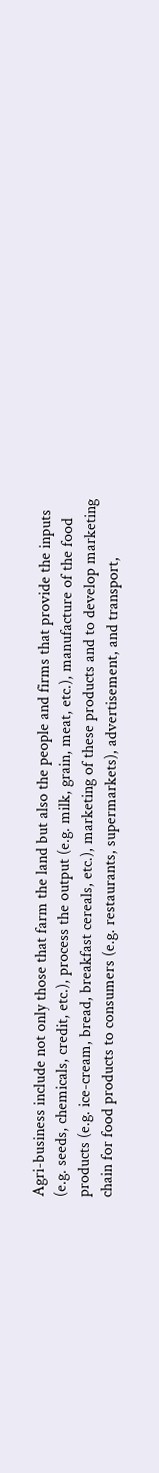Agri-business include not only those that farm the land but also the people and firms that provide the inputs (e.g. seeds, chemicals, credit, etc.), process the output (e.g. milk, grain, meat, etc.), manufacture of the food products (e.g. ice-cream, bread, breakfast cereals, etc.), marketing of these products and to develop marketing chain for food products to consumers (e.g. restaurants, supermarkets), advertisement, and transport,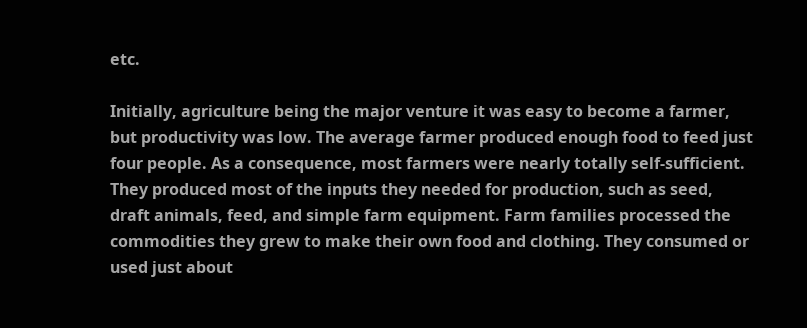etc.

Initially, agriculture being the major venture it was easy to become a farmer, but productivity was low. The average farmer produced enough food to feed just four people. As a consequence, most farmers were nearly totally self-sufficient. They produced most of the inputs they needed for production, such as seed, draft animals, feed, and simple farm equipment. Farm families processed the commodities they grew to make their own food and clothing. They consumed or used just about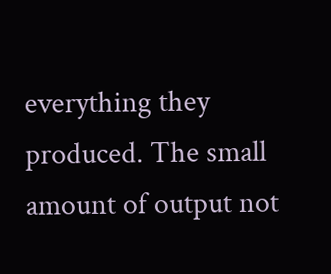everything they produced. The small amount of output not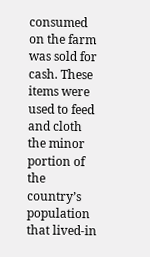consumed on the farm was sold for cash. These items were used to feed and cloth the minor portion of the country’s population that lived-in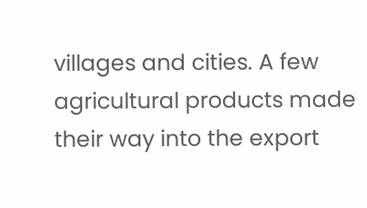villages and cities. A few agricultural products made their way into the export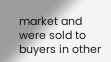market and were sold to buyers in other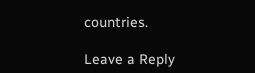countries.

Leave a Reply